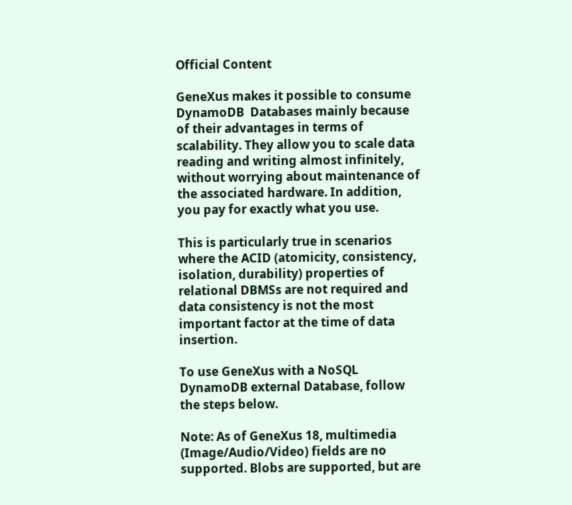Official Content

GeneXus makes it possible to consume DynamoDB  Databases mainly because of their advantages in terms of scalability. They allow you to scale data reading and writing almost infinitely, without worrying about maintenance of the associated hardware. In addition, you pay for exactly what you use.

This is particularly true in scenarios where the ACID (atomicity, consistency, isolation, durability) properties of relational DBMSs are not required and data consistency is not the most important factor at the time of data insertion.

To use GeneXus with a NoSQL DynamoDB external Database, follow the steps below.

Note: As of GeneXus 18, multimedia (Image/Audio/Video) fields are no supported. Blobs are supported, but are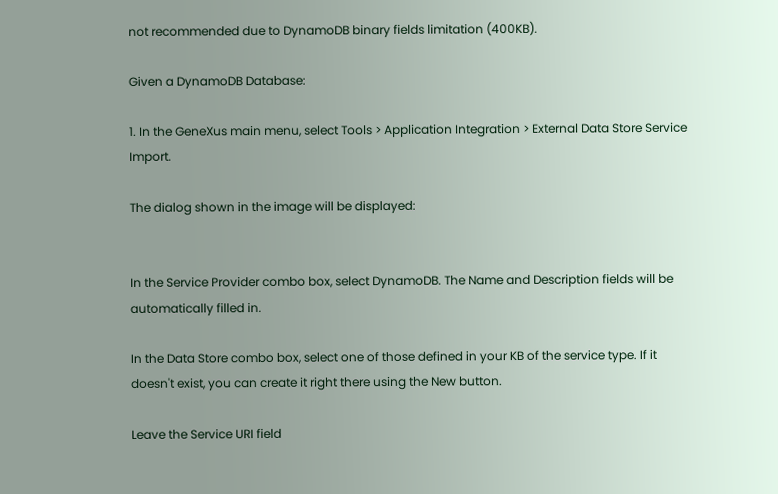not recommended due to DynamoDB binary fields limitation (400KB).

Given a DynamoDB Database:

1. In the GeneXus main menu, select Tools > Application Integration > External Data Store Service Import.

The dialog shown in the image will be displayed:


In the Service Provider combo box, select DynamoDB. The Name and Description fields will be automatically filled in.

In the Data Store combo box, select one of those defined in your KB of the service type. If it doesn't exist, you can create it right there using the New button.

Leave the Service URI field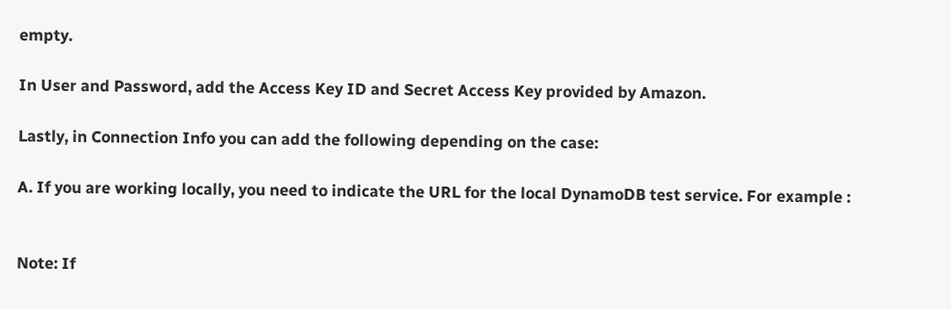empty.

In User and Password, add the Access Key ID and Secret Access Key provided by Amazon.

Lastly, in Connection Info you can add the following depending on the case:

A. If you are working locally, you need to indicate the URL for the local DynamoDB test service. For example :


Note: If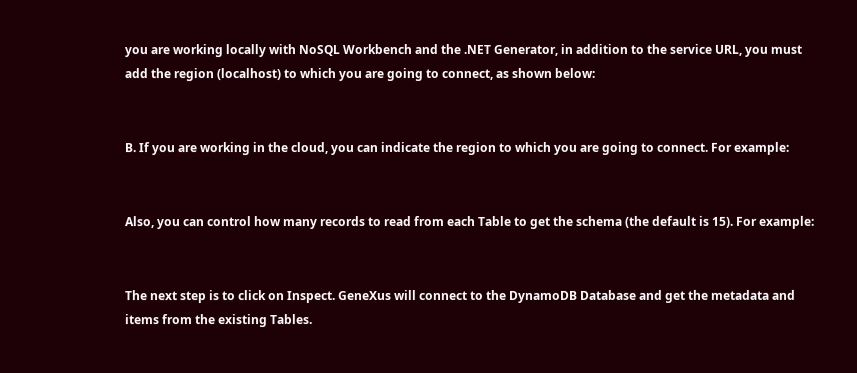you are working locally with NoSQL Workbench and the .NET Generator, in addition to the service URL, you must add the region (localhost) to which you are going to connect, as shown below:


B. If you are working in the cloud, you can indicate the region to which you are going to connect. For example:


Also, you can control how many records to read from each Table to get the schema (the default is 15). For example:


The next step is to click on Inspect. GeneXus will connect to the DynamoDB Database and get the metadata and items from the existing Tables.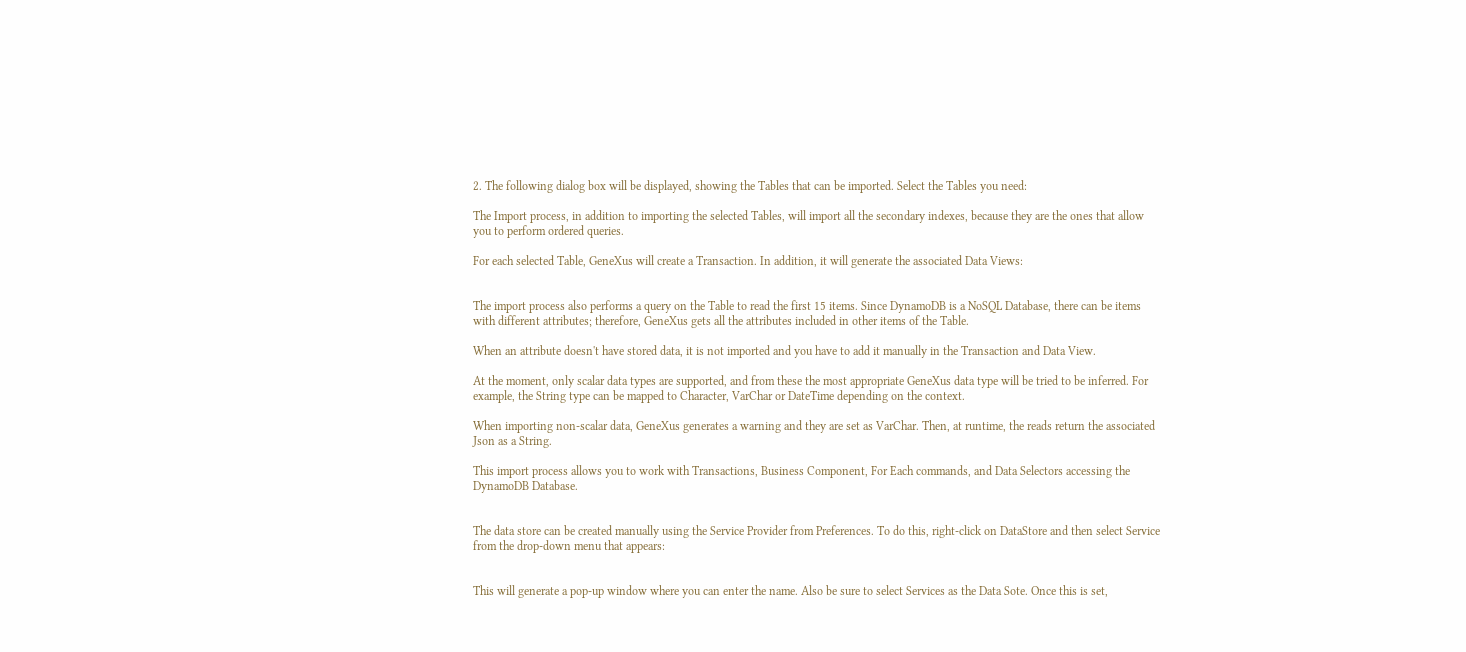2. The following dialog box will be displayed, showing the Tables that can be imported. Select the Tables you need:

The Import process, in addition to importing the selected Tables, will import all the secondary indexes, because they are the ones that allow you to perform ordered queries.

For each selected Table, GeneXus will create a Transaction. In addition, it will generate the associated Data Views:


The import process also performs a query on the Table to read the first 15 items. Since DynamoDB is a NoSQL Database, there can be items with different attributes; therefore, GeneXus gets all the attributes included in other items of the Table.

When an attribute doesn't have stored data, it is not imported and you have to add it manually in the Transaction and Data View.

At the moment, only scalar data types are supported, and from these the most appropriate GeneXus data type will be tried to be inferred. For example, the String type can be mapped to Character, VarChar or DateTime depending on the context.

When importing non-scalar data, GeneXus generates a warning and they are set as VarChar. Then, at runtime, the reads return the associated Json as a String.

This import process allows you to work with Transactions, Business Component, For Each commands, and Data Selectors accessing the DynamoDB Database.


The data store can be created manually using the Service Provider from Preferences. To do this, right-click on DataStore and then select Service from the drop-down menu that appears:


This will generate a pop-up window where you can enter the name. Also be sure to select Services as the Data Sote. Once this is set,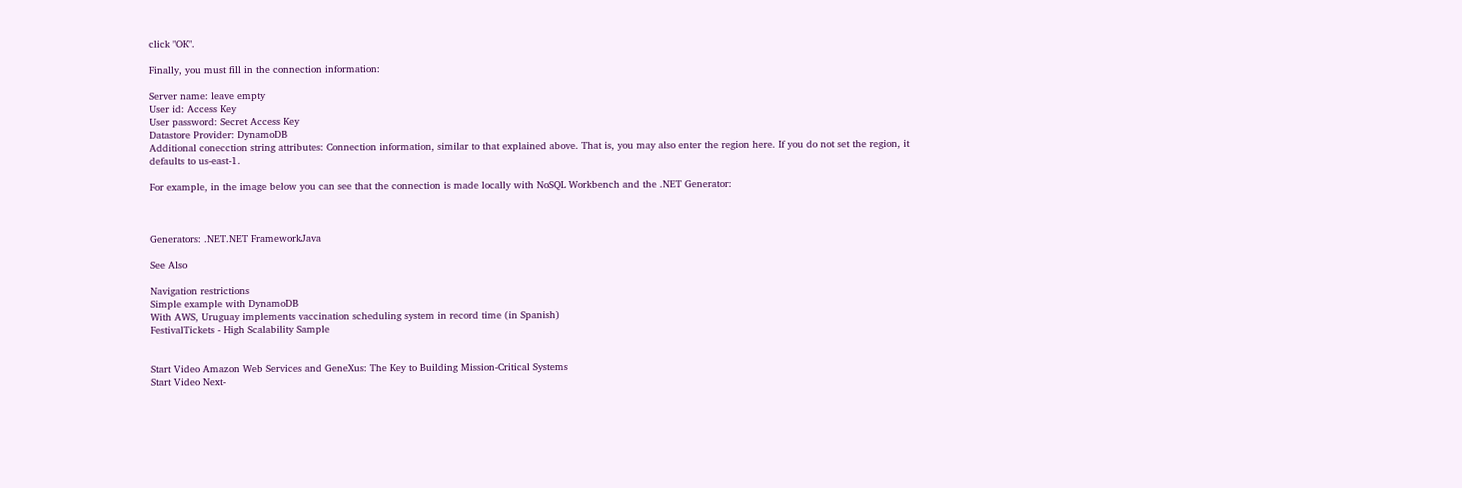click "OK".

Finally, you must fill in the connection information:

Server name: leave empty
User id: Access Key
User password: Secret Access Key
Datastore Provider: DynamoDB
Additional conecction string attributes: Connection information, similar to that explained above. That is, you may also enter the region here. If you do not set the region, it defaults to us-east-1.

For example, in the image below you can see that the connection is made locally with NoSQL Workbench and the .NET Generator:



Generators: .NET.NET FrameworkJava

See Also

Navigation restrictions
Simple example with DynamoDB
With AWS, Uruguay implements vaccination scheduling system in record time (in Spanish)
FestivalTickets - High Scalability Sample


Start Video Amazon Web Services and GeneXus: The Key to Building Mission-Critical Systems
Start Video Next-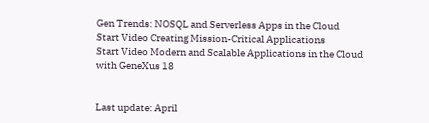Gen Trends: NOSQL and Serverless Apps in the Cloud
Start Video Creating Mission-Critical Applications
Start Video Modern and Scalable Applications in the Cloud with GeneXus 18


Last update: April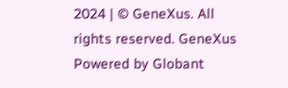2024 | © GeneXus. All rights reserved. GeneXus Powered by Globant